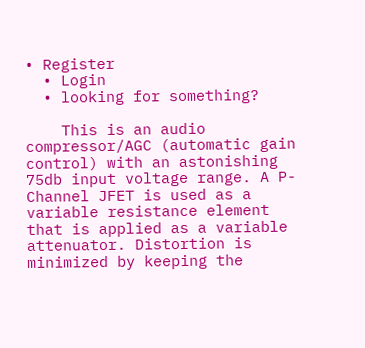• Register
  • Login
  • looking for something?

    This is an audio compressor/AGC (automatic gain control) with an astonishing 75db input voltage range. A P-Channel JFET is used as a variable resistance element that is applied as a variable attenuator. Distortion is minimized by keeping the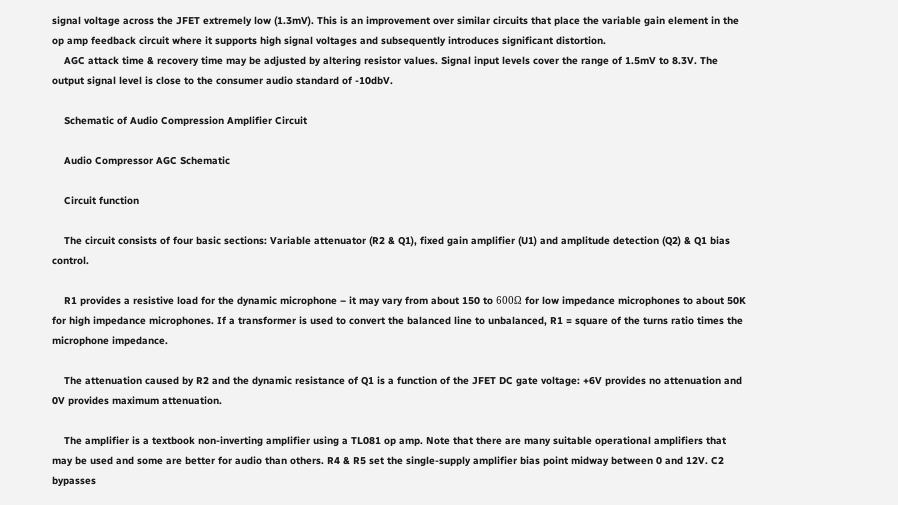signal voltage across the JFET extremely low (1.3mV). This is an improvement over similar circuits that place the variable gain element in the op amp feedback circuit where it supports high signal voltages and subsequently introduces significant distortion.
    AGC attack time & recovery time may be adjusted by altering resistor values. Signal input levels cover the range of 1.5mV to 8.3V. The output signal level is close to the consumer audio standard of -10dbV.

    Schematic of Audio Compression Amplifier Circuit

    Audio Compressor AGC Schematic

    Circuit function

    The circuit consists of four basic sections: Variable attenuator (R2 & Q1), fixed gain amplifier (U1) and amplitude detection (Q2) & Q1 bias control.

    R1 provides a resistive load for the dynamic microphone – it may vary from about 150 to 600Ω for low impedance microphones to about 50K for high impedance microphones. If a transformer is used to convert the balanced line to unbalanced, R1 = square of the turns ratio times the microphone impedance.

    The attenuation caused by R2 and the dynamic resistance of Q1 is a function of the JFET DC gate voltage: +6V provides no attenuation and 0V provides maximum attenuation.

    The amplifier is a textbook non-inverting amplifier using a TL081 op amp. Note that there are many suitable operational amplifiers that may be used and some are better for audio than others. R4 & R5 set the single-supply amplifier bias point midway between 0 and 12V. C2 bypasses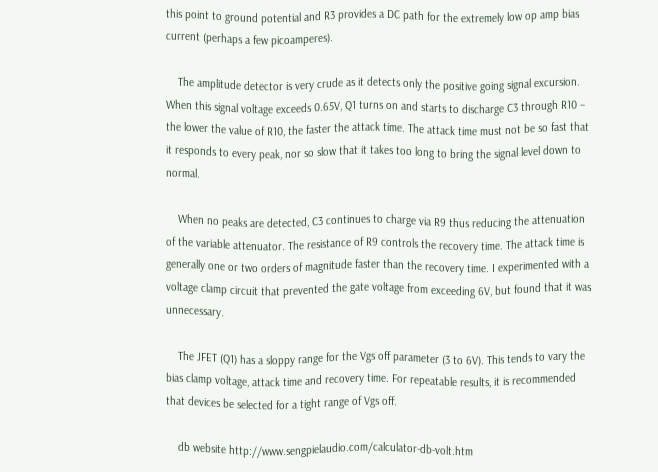this point to ground potential and R3 provides a DC path for the extremely low op amp bias current (perhaps a few picoamperes).

    The amplitude detector is very crude as it detects only the positive going signal excursion. When this signal voltage exceeds 0.65V, Q1 turns on and starts to discharge C3 through R10 – the lower the value of R10, the faster the attack time. The attack time must not be so fast that it responds to every peak, nor so slow that it takes too long to bring the signal level down to normal.

    When no peaks are detected, C3 continues to charge via R9 thus reducing the attenuation of the variable attenuator. The resistance of R9 controls the recovery time. The attack time is generally one or two orders of magnitude faster than the recovery time. I experimented with a voltage clamp circuit that prevented the gate voltage from exceeding 6V, but found that it was unnecessary.

    The JFET (Q1) has a sloppy range for the Vgs off parameter (3 to 6V). This tends to vary the bias clamp voltage, attack time and recovery time. For repeatable results, it is recommended that devices be selected for a tight range of Vgs off.

    db website http://www.sengpielaudio.com/calculator-db-volt.htm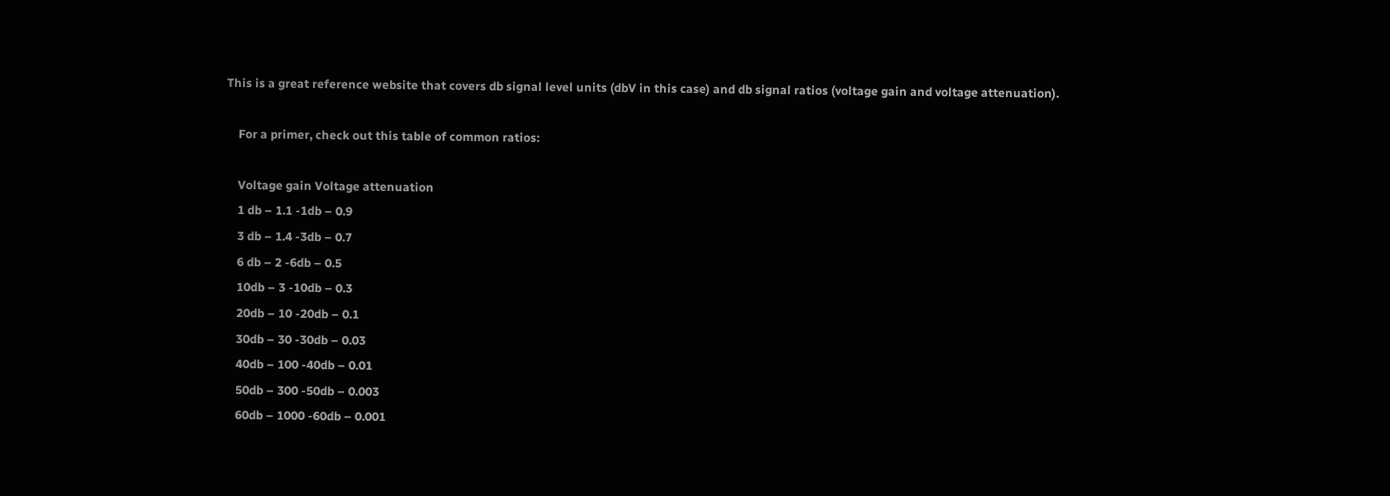This is a great reference website that covers db signal level units (dbV in this case) and db signal ratios (voltage gain and voltage attenuation).

    For a primer, check out this table of common ratios:

    Voltage gain Voltage attenuation
    1 db – 1.1 -1db – 0.9
    3 db – 1.4 -3db – 0.7
    6 db – 2 -6db – 0.5
    10db – 3 -10db – 0.3
    20db – 10 -20db – 0.1
    30db – 30 -30db – 0.03
    40db – 100 -40db – 0.01
    50db – 300 -50db – 0.003
    60db – 1000 -60db – 0.001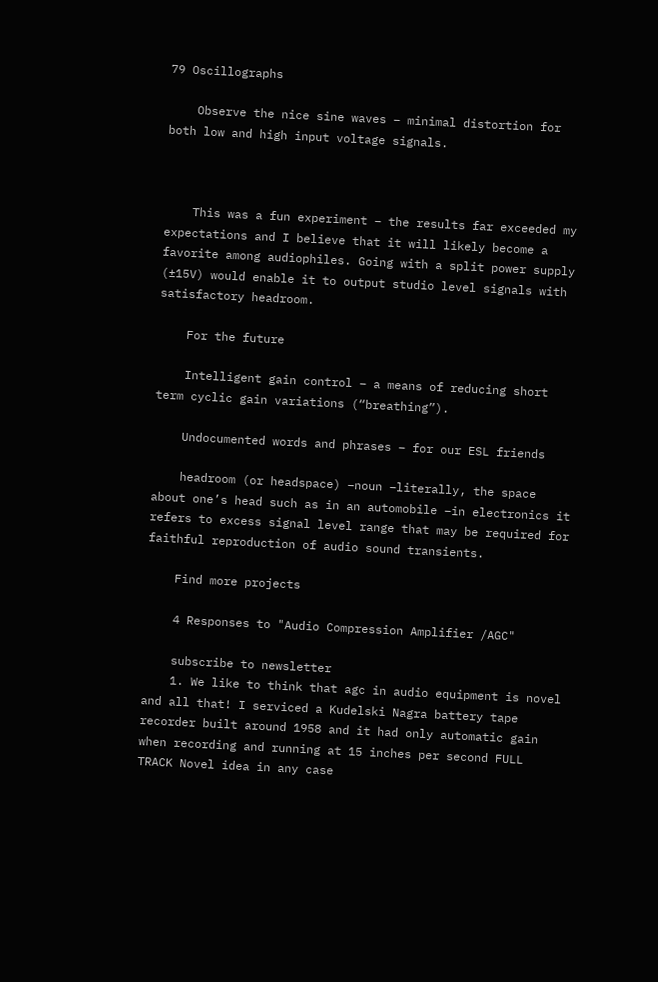79 Oscillographs

    Observe the nice sine waves – minimal distortion for both low and high input voltage signals.



    This was a fun experiment – the results far exceeded my expectations and I believe that it will likely become a favorite among audiophiles. Going with a split power supply (±15V) would enable it to output studio level signals with satisfactory headroom.

    For the future

    Intelligent gain control – a means of reducing short term cyclic gain variations (“breathing”).

    Undocumented words and phrases – for our ESL friends

    headroom (or headspace) –noun –literally, the space about one’s head such as in an automobile –in electronics it refers to excess signal level range that may be required for faithful reproduction of audio sound transients.

    Find more projects

    4 Responses to "Audio Compression Amplifier /AGC"

    subscribe to newsletter
    1. We like to think that agc in audio equipment is novel and all that! I serviced a Kudelski Nagra battery tape recorder built around 1958 and it had only automatic gain when recording and running at 15 inches per second FULL TRACK Novel idea in any case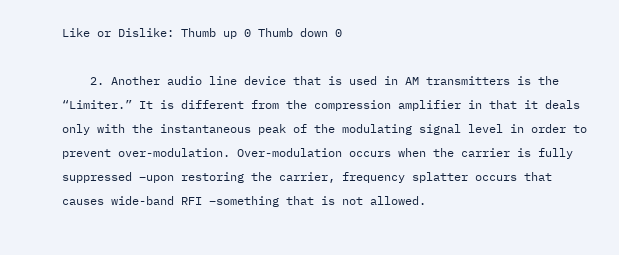Like or Dislike: Thumb up 0 Thumb down 0

    2. Another audio line device that is used in AM transmitters is the “Limiter.” It is different from the compression amplifier in that it deals only with the instantaneous peak of the modulating signal level in order to prevent over-modulation. Over-modulation occurs when the carrier is fully suppressed –upon restoring the carrier, frequency splatter occurs that causes wide-band RFI –something that is not allowed.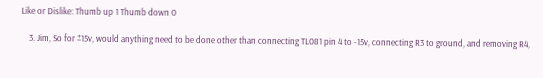Like or Dislike: Thumb up 1 Thumb down 0

    3. Jim, So for ±15v, would anything need to be done other than connecting TL081 pin 4 to -15v, connecting R3 to ground, and removing R4,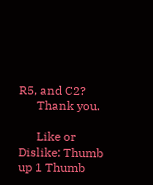R5, and C2?
      Thank you.

      Like or Dislike: Thumb up 1 Thumb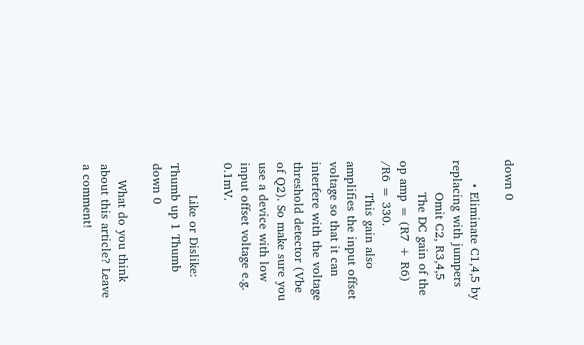down 0

      • Eliminate C1,4,5 by replacing with jumpers
        Omit C2, R3,4,5
        The DC gain of the op amp = (R7 + R6) /R6 = 330.
        This gain also amplifies the input offset voltage so that it can interfere with the voltage threshold detector (Vbe of Q2). So make sure you use a device with low input offset voltage e.g. 0.1mV.

        Like or Dislike: Thumb up 1 Thumb down 0

    What do you think about this article? Leave a comment!